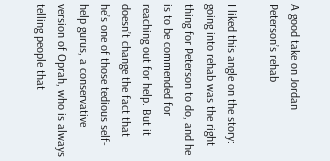A good take on Jordan Peterson’s rehab

I liked this angle on the story: going into rehab was the right thing for Peterson to do, and he is to be commended for reaching out for help. But it doesn’t change the fact that he’s one of those tedious self-help gurus, a conservative version of Oprah, who is always telling people that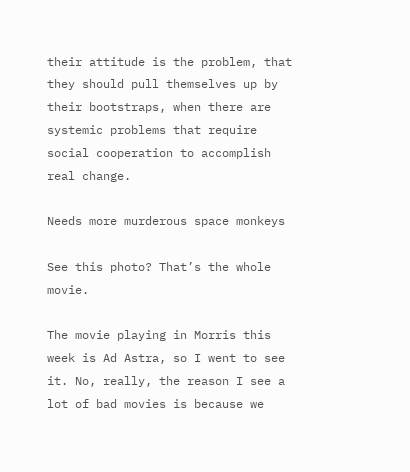their attitude is the problem, that they should pull themselves up by their bootstraps, when there are systemic problems that require social cooperation to accomplish real change.

Needs more murderous space monkeys

See this photo? That’s the whole movie.

The movie playing in Morris this week is Ad Astra, so I went to see it. No, really, the reason I see a lot of bad movies is because we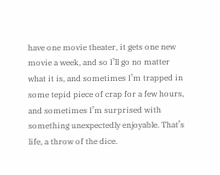have one movie theater, it gets one new movie a week, and so I’ll go no matter what it is, and sometimes I’m trapped in some tepid piece of crap for a few hours, and sometimes I’m surprised with something unexpectedly enjoyable. That’s life, a throw of the dice.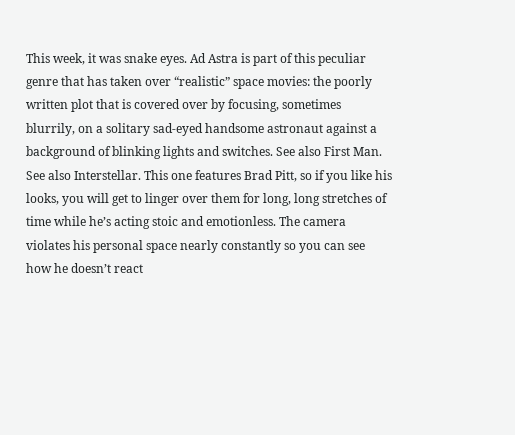This week, it was snake eyes. Ad Astra is part of this peculiar genre that has taken over “realistic” space movies: the poorly written plot that is covered over by focusing, sometimes blurrily, on a solitary sad-eyed handsome astronaut against a background of blinking lights and switches. See also First Man. See also Interstellar. This one features Brad Pitt, so if you like his looks, you will get to linger over them for long, long stretches of time while he’s acting stoic and emotionless. The camera violates his personal space nearly constantly so you can see how he doesn’t react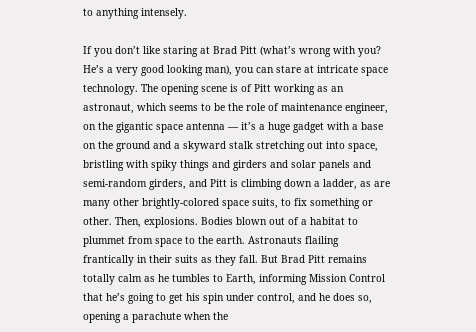to anything intensely.

If you don’t like staring at Brad Pitt (what’s wrong with you? He’s a very good looking man), you can stare at intricate space technology. The opening scene is of Pitt working as an astronaut, which seems to be the role of maintenance engineer, on the gigantic space antenna — it’s a huge gadget with a base on the ground and a skyward stalk stretching out into space, bristling with spiky things and girders and solar panels and semi-random girders, and Pitt is climbing down a ladder, as are many other brightly-colored space suits, to fix something or other. Then, explosions. Bodies blown out of a habitat to plummet from space to the earth. Astronauts flailing frantically in their suits as they fall. But Brad Pitt remains totally calm as he tumbles to Earth, informing Mission Control that he’s going to get his spin under control, and he does so, opening a parachute when the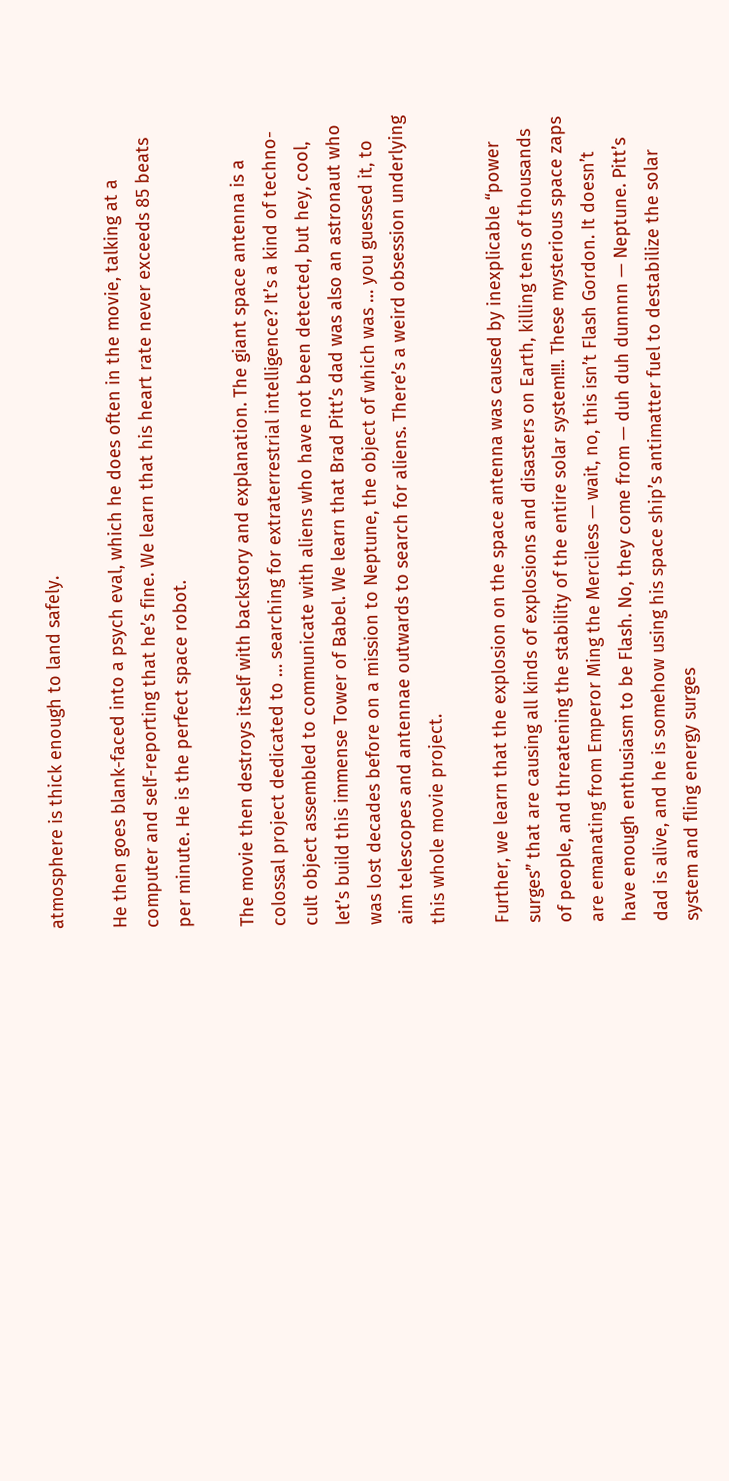atmosphere is thick enough to land safely.

He then goes blank-faced into a psych eval, which he does often in the movie, talking at a computer and self-reporting that he’s fine. We learn that his heart rate never exceeds 85 beats per minute. He is the perfect space robot.

The movie then destroys itself with backstory and explanation. The giant space antenna is a colossal project dedicated to … searching for extraterrestrial intelligence? It’s a kind of techno-cult object assembled to communicate with aliens who have not been detected, but hey, cool, let’s build this immense Tower of Babel. We learn that Brad Pitt’s dad was also an astronaut who was lost decades before on a mission to Neptune, the object of which was … you guessed it, to aim telescopes and antennae outwards to search for aliens. There’s a weird obsession underlying this whole movie project.

Further, we learn that the explosion on the space antenna was caused by inexplicable “power surges” that are causing all kinds of explosions and disasters on Earth, killing tens of thousands of people, and threatening the stability of the entire solar system!!!. These mysterious space zaps are emanating from Emperor Ming the Merciless — wait, no, this isn’t Flash Gordon. It doesn’t have enough enthusiasm to be Flash. No, they come from — duh duh dunnnn — Neptune. Pitt’s dad is alive, and he is somehow using his space ship’s antimatter fuel to destabilize the solar system and fling energy surges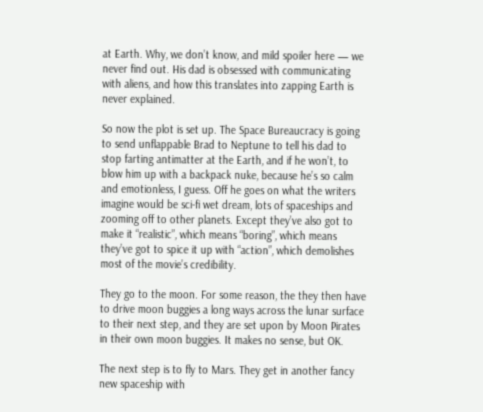at Earth. Why, we don’t know, and mild spoiler here — we never find out. His dad is obsessed with communicating with aliens, and how this translates into zapping Earth is never explained.

So now the plot is set up. The Space Bureaucracy is going to send unflappable Brad to Neptune to tell his dad to stop farting antimatter at the Earth, and if he won’t, to blow him up with a backpack nuke, because he’s so calm and emotionless, I guess. Off he goes on what the writers imagine would be sci-fi wet dream, lots of spaceships and zooming off to other planets. Except they’ve also got to make it “realistic”, which means “boring”, which means they’ve got to spice it up with “action”, which demolishes most of the movie’s credibility.

They go to the moon. For some reason, the they then have to drive moon buggies a long ways across the lunar surface to their next step, and they are set upon by Moon Pirates in their own moon buggies. It makes no sense, but OK.

The next step is to fly to Mars. They get in another fancy new spaceship with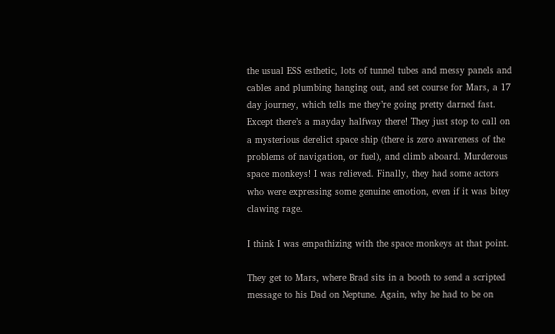the usual ESS esthetic, lots of tunnel tubes and messy panels and cables and plumbing hanging out, and set course for Mars, a 17 day journey, which tells me they’re going pretty darned fast. Except there’s a mayday halfway there! They just stop to call on a mysterious derelict space ship (there is zero awareness of the problems of navigation, or fuel), and climb aboard. Murderous space monkeys! I was relieved. Finally, they had some actors who were expressing some genuine emotion, even if it was bitey clawing rage.

I think I was empathizing with the space monkeys at that point.

They get to Mars, where Brad sits in a booth to send a scripted message to his Dad on Neptune. Again, why he had to be on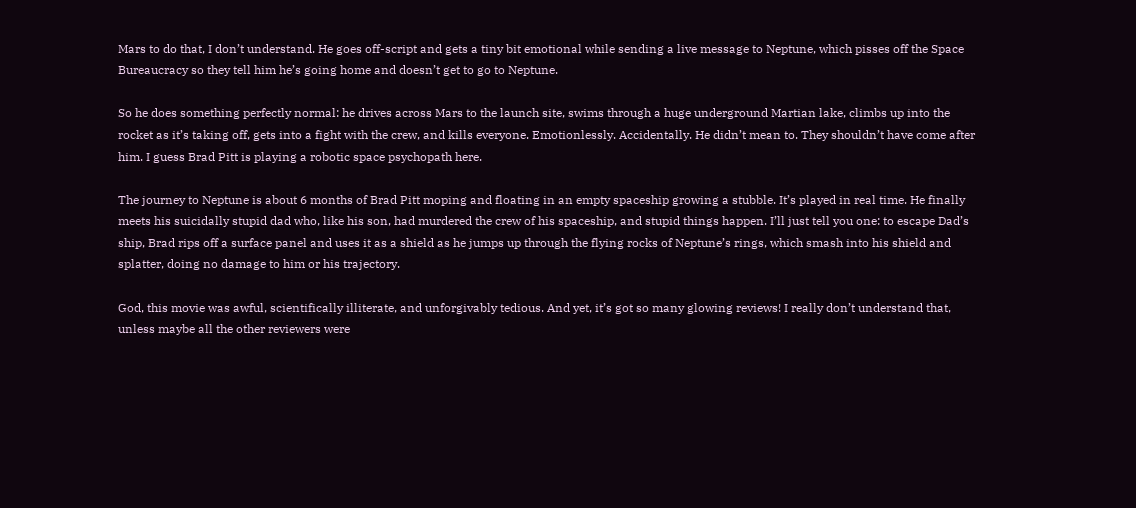Mars to do that, I don’t understand. He goes off-script and gets a tiny bit emotional while sending a live message to Neptune, which pisses off the Space Bureaucracy so they tell him he’s going home and doesn’t get to go to Neptune.

So he does something perfectly normal: he drives across Mars to the launch site, swims through a huge underground Martian lake, climbs up into the rocket as it’s taking off, gets into a fight with the crew, and kills everyone. Emotionlessly. Accidentally. He didn’t mean to. They shouldn’t have come after him. I guess Brad Pitt is playing a robotic space psychopath here.

The journey to Neptune is about 6 months of Brad Pitt moping and floating in an empty spaceship growing a stubble. It’s played in real time. He finally meets his suicidally stupid dad who, like his son, had murdered the crew of his spaceship, and stupid things happen. I’ll just tell you one: to escape Dad’s ship, Brad rips off a surface panel and uses it as a shield as he jumps up through the flying rocks of Neptune’s rings, which smash into his shield and splatter, doing no damage to him or his trajectory.

God, this movie was awful, scientifically illiterate, and unforgivably tedious. And yet, it’s got so many glowing reviews! I really don’t understand that, unless maybe all the other reviewers were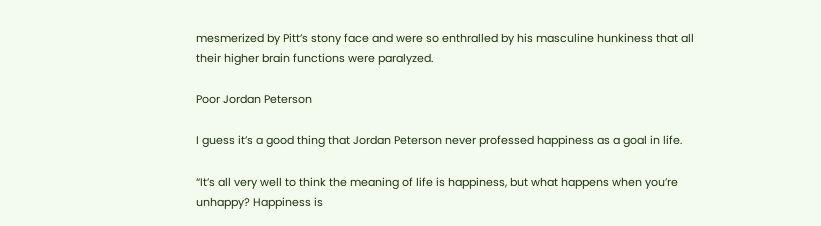mesmerized by Pitt’s stony face and were so enthralled by his masculine hunkiness that all their higher brain functions were paralyzed.

Poor Jordan Peterson

I guess it’s a good thing that Jordan Peterson never professed happiness as a goal in life.

“It’s all very well to think the meaning of life is happiness, but what happens when you’re unhappy? Happiness is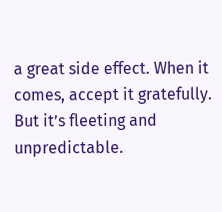a great side effect. When it comes, accept it gratefully. But it’s fleeting and unpredictable.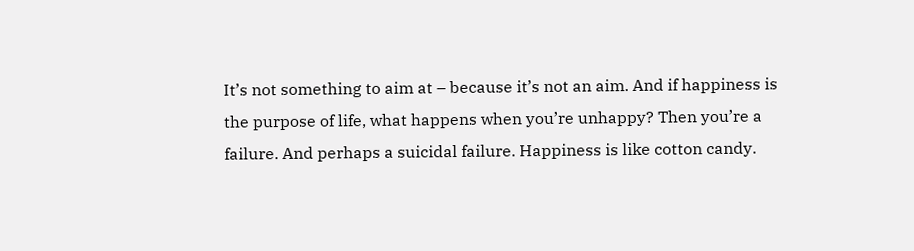It’s not something to aim at – because it’s not an aim. And if happiness is the purpose of life, what happens when you’re unhappy? Then you’re a failure. And perhaps a suicidal failure. Happiness is like cotton candy.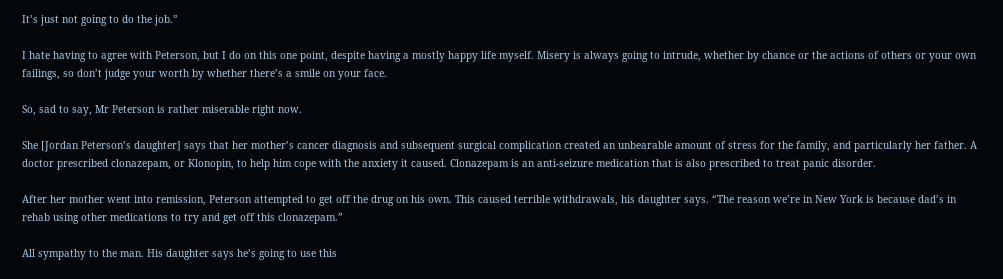It’s just not going to do the job.”

I hate having to agree with Peterson, but I do on this one point, despite having a mostly happy life myself. Misery is always going to intrude, whether by chance or the actions of others or your own failings, so don’t judge your worth by whether there’s a smile on your face.

So, sad to say, Mr Peterson is rather miserable right now.

She [Jordan Peterson’s daughter] says that her mother’s cancer diagnosis and subsequent surgical complication created an unbearable amount of stress for the family, and particularly her father. A doctor prescribed clonazepam, or Klonopin, to help him cope with the anxiety it caused. Clonazepam is an anti-seizure medication that is also prescribed to treat panic disorder.

After her mother went into remission, Peterson attempted to get off the drug on his own. This caused terrible withdrawals, his daughter says. “The reason we’re in New York is because dad’s in rehab using other medications to try and get off this clonazepam.”

All sympathy to the man. His daughter says he’s going to use this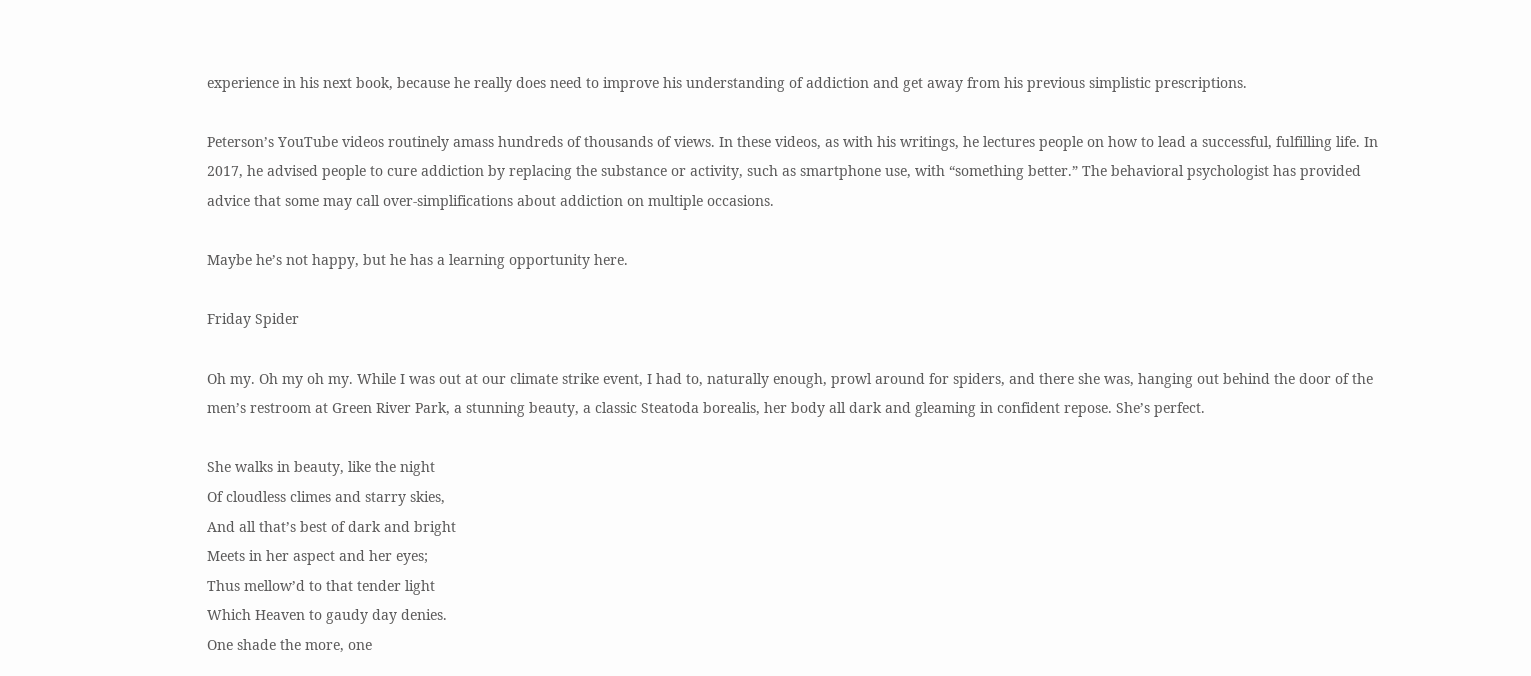experience in his next book, because he really does need to improve his understanding of addiction and get away from his previous simplistic prescriptions.

Peterson’s YouTube videos routinely amass hundreds of thousands of views. In these videos, as with his writings, he lectures people on how to lead a successful, fulfilling life. In 2017, he advised people to cure addiction by replacing the substance or activity, such as smartphone use, with “something better.” The behavioral psychologist has provided advice that some may call over-simplifications about addiction on multiple occasions.

Maybe he’s not happy, but he has a learning opportunity here.

Friday Spider

Oh my. Oh my oh my. While I was out at our climate strike event, I had to, naturally enough, prowl around for spiders, and there she was, hanging out behind the door of the men’s restroom at Green River Park, a stunning beauty, a classic Steatoda borealis, her body all dark and gleaming in confident repose. She’s perfect.

She walks in beauty, like the night
Of cloudless climes and starry skies,
And all that’s best of dark and bright
Meets in her aspect and her eyes;
Thus mellow’d to that tender light
Which Heaven to gaudy day denies.
One shade the more, one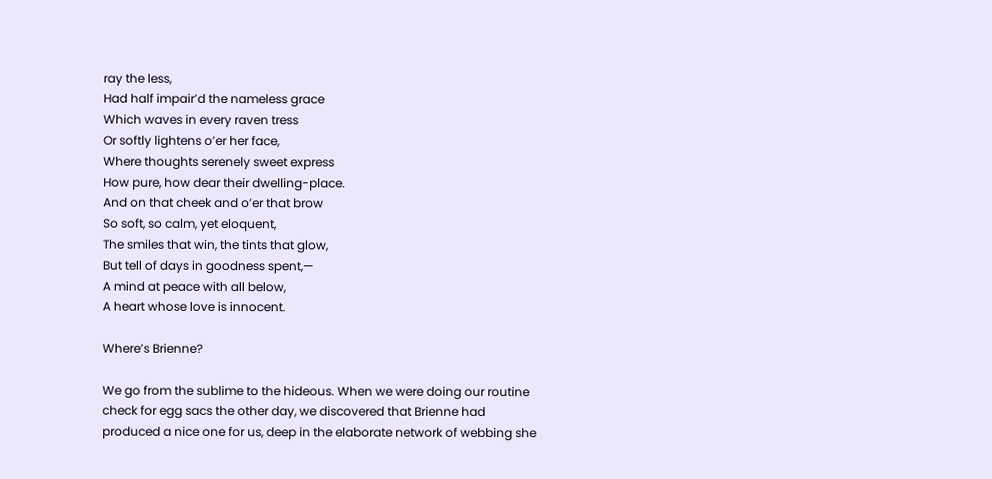ray the less,
Had half impair’d the nameless grace
Which waves in every raven tress
Or softly lightens o’er her face,
Where thoughts serenely sweet express
How pure, how dear their dwelling-place.
And on that cheek and o’er that brow
So soft, so calm, yet eloquent,
The smiles that win, the tints that glow,
But tell of days in goodness spent,—
A mind at peace with all below,
A heart whose love is innocent.

Where’s Brienne?

We go from the sublime to the hideous. When we were doing our routine check for egg sacs the other day, we discovered that Brienne had produced a nice one for us, deep in the elaborate network of webbing she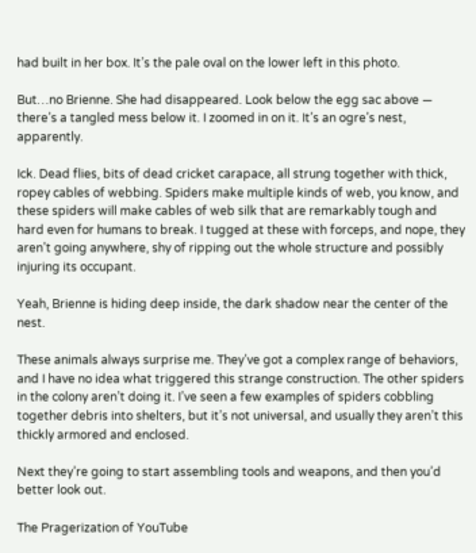had built in her box. It’s the pale oval on the lower left in this photo.

But…no Brienne. She had disappeared. Look below the egg sac above — there’s a tangled mess below it. I zoomed in on it. It’s an ogre’s nest, apparently.

Ick. Dead flies, bits of dead cricket carapace, all strung together with thick, ropey cables of webbing. Spiders make multiple kinds of web, you know, and these spiders will make cables of web silk that are remarkably tough and hard even for humans to break. I tugged at these with forceps, and nope, they aren’t going anywhere, shy of ripping out the whole structure and possibly injuring its occupant.

Yeah, Brienne is hiding deep inside, the dark shadow near the center of the nest.

These animals always surprise me. They’ve got a complex range of behaviors, and I have no idea what triggered this strange construction. The other spiders in the colony aren’t doing it. I’ve seen a few examples of spiders cobbling together debris into shelters, but it’s not universal, and usually they aren’t this thickly armored and enclosed.

Next they’re going to start assembling tools and weapons, and then you’d better look out.

The Pragerization of YouTube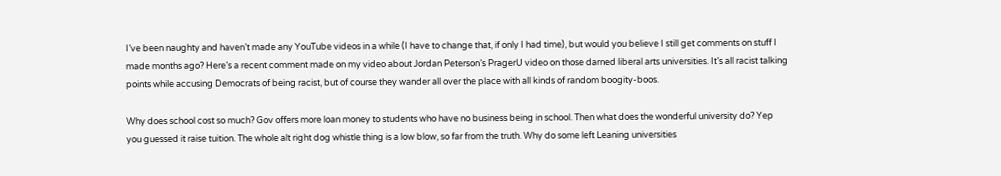I’ve been naughty and haven’t made any YouTube videos in a while (I have to change that, if only I had time), but would you believe I still get comments on stuff I made months ago? Here’s a recent comment made on my video about Jordan Peterson’s PragerU video on those darned liberal arts universities. It’s all racist talking points while accusing Democrats of being racist, but of course they wander all over the place with all kinds of random boogity-boos.

Why does school cost so much? Gov offers more loan money to students who have no business being in school. Then what does the wonderful university do? Yep you guessed it raise tuition. The whole alt right dog whistle thing is a low blow, so far from the truth. Why do some left Leaning universities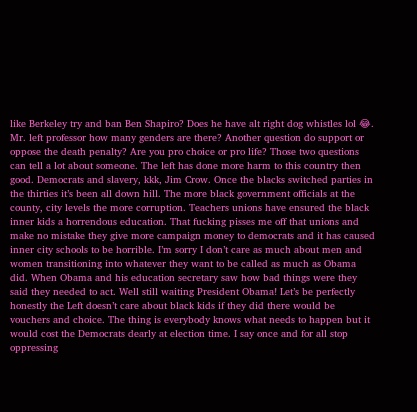like Berkeley try and ban Ben Shapiro? Does he have alt right dog whistles lol 😂. Mr. left professor how many genders are there? Another question do support or oppose the death penalty? Are you pro choice or pro life? Those two questions can tell a lot about someone. The left has done more harm to this country then good. Democrats and slavery, kkk, Jim Crow. Once the blacks switched parties in the thirties it’s been all down hill. The more black government officials at the county, city levels the more corruption. Teachers unions have ensured the black inner kids a horrendous education. That fucking pisses me off that unions and make no mistake they give more campaign money to democrats and it has caused inner city schools to be horrible. I’m sorry I don’t care as much about men and women transitioning into whatever they want to be called as much as Obama did. When Obama and his education secretary saw how bad things were they said they needed to act. Well still waiting President Obama! Let’s be perfectly honestly the Left doesn’t care about black kids if they did there would be vouchers and choice. The thing is everybody knows what needs to happen but it would cost the Democrats dearly at election time. I say once and for all stop oppressing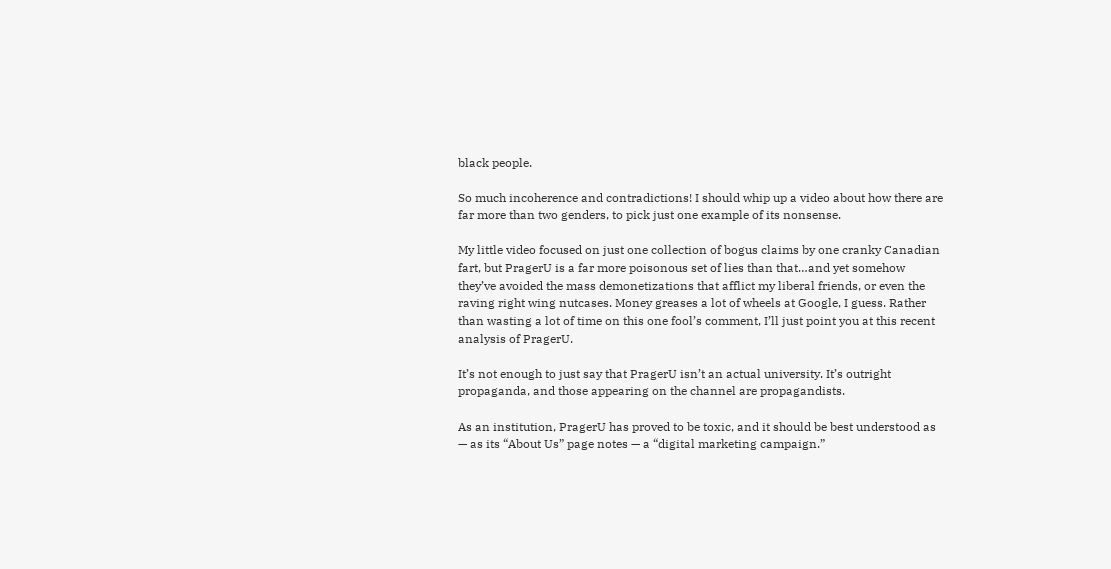black people.

So much incoherence and contradictions! I should whip up a video about how there are far more than two genders, to pick just one example of its nonsense.

My little video focused on just one collection of bogus claims by one cranky Canadian fart, but PragerU is a far more poisonous set of lies than that…and yet somehow they’ve avoided the mass demonetizations that afflict my liberal friends, or even the raving right wing nutcases. Money greases a lot of wheels at Google, I guess. Rather than wasting a lot of time on this one fool’s comment, I’ll just point you at this recent analysis of PragerU.

It’s not enough to just say that PragerU isn’t an actual university. It’s outright propaganda, and those appearing on the channel are propagandists.

As an institution, PragerU has proved to be toxic, and it should be best understood as — as its “About Us” page notes — a “digital marketing campaign.”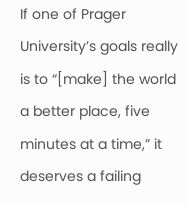If one of Prager University’s goals really is to “[make] the world a better place, five minutes at a time,” it deserves a failing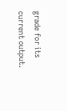grade for its current output.